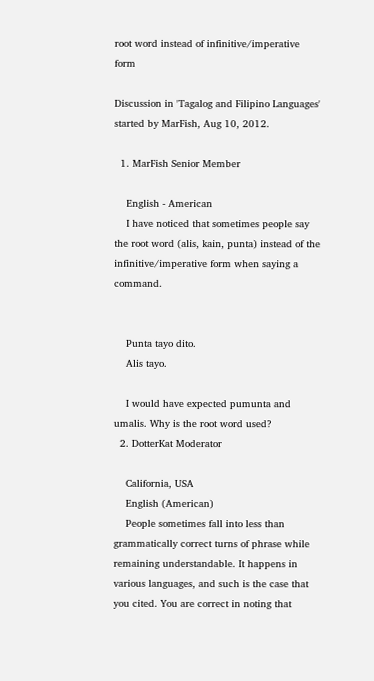root word instead of infinitive/imperative form

Discussion in 'Tagalog and Filipino Languages' started by MarFish, Aug 10, 2012.

  1. MarFish Senior Member

    English - American
    I have noticed that sometimes people say the root word (alis, kain, punta) instead of the infinitive/imperative form when saying a command.


    Punta tayo dito.
    Alis tayo.

    I would have expected pumunta and umalis. Why is the root word used?
  2. DotterKat Moderator

    California, USA
    English (American)
    People sometimes fall into less than grammatically correct turns of phrase while remaining understandable. It happens in various languages, and such is the case that you cited. You are correct in noting that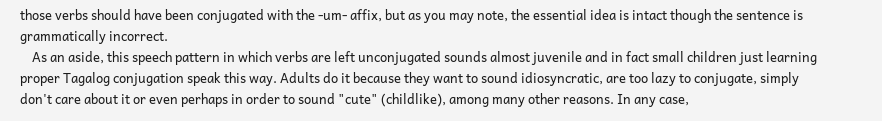those verbs should have been conjugated with the -um- affix, but as you may note, the essential idea is intact though the sentence is grammatically incorrect.
    As an aside, this speech pattern in which verbs are left unconjugated sounds almost juvenile and in fact small children just learning proper Tagalog conjugation speak this way. Adults do it because they want to sound idiosyncratic, are too lazy to conjugate, simply don't care about it or even perhaps in order to sound "cute" (childlike), among many other reasons. In any case,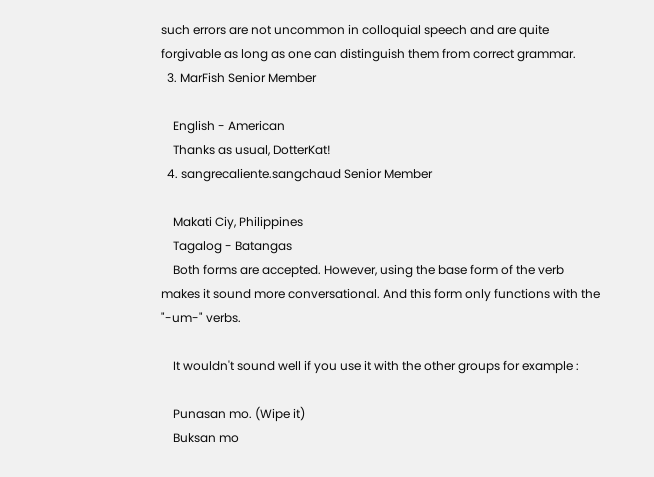such errors are not uncommon in colloquial speech and are quite forgivable as long as one can distinguish them from correct grammar.
  3. MarFish Senior Member

    English - American
    Thanks as usual, DotterKat!
  4. sangrecaliente.sangchaud Senior Member

    Makati Ciy, Philippines
    Tagalog - Batangas
    Both forms are accepted. However, using the base form of the verb makes it sound more conversational. And this form only functions with the "-um-" verbs.

    It wouldn't sound well if you use it with the other groups for example :

    Punasan mo. (Wipe it)
    Buksan mo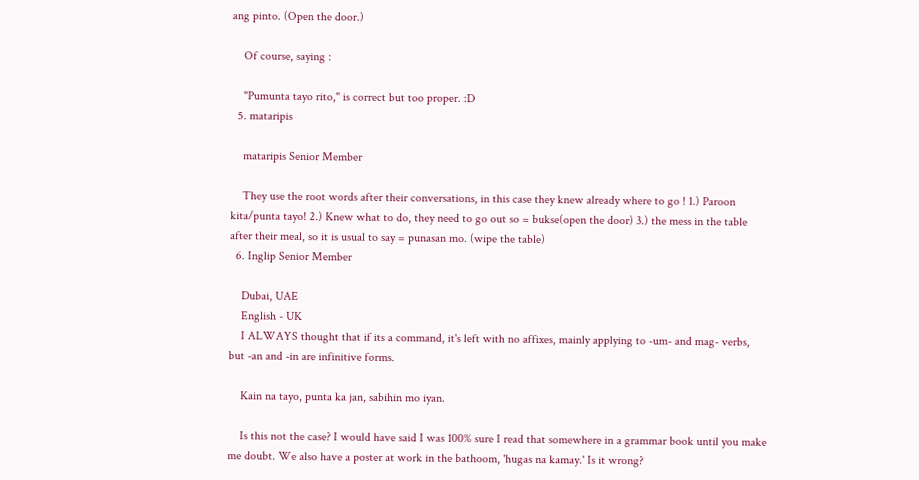ang pinto. (Open the door.)

    Of course, saying :

    "Pumunta tayo rito," is correct but too proper. :D
  5. mataripis

    mataripis Senior Member

    They use the root words after their conversations, in this case they knew already where to go ! 1.) Paroon kita/punta tayo! 2.) Knew what to do, they need to go out so = bukse(open the door) 3.) the mess in the table after their meal, so it is usual to say = punasan mo. (wipe the table)
  6. Inglip Senior Member

    Dubai, UAE
    English - UK
    I ALWAYS thought that if its a command, it's left with no affixes, mainly applying to -um- and mag- verbs, but -an and -in are infinitive forms.

    Kain na tayo, punta ka jan, sabihin mo iyan.

    Is this not the case? I would have said I was 100% sure I read that somewhere in a grammar book until you make me doubt. We also have a poster at work in the bathoom, 'hugas na kamay.' Is it wrong?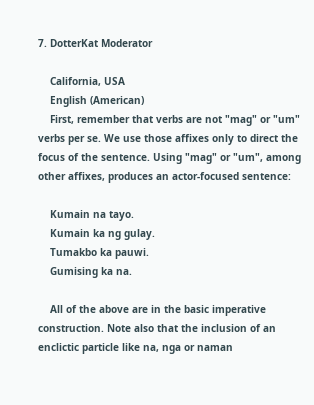7. DotterKat Moderator

    California, USA
    English (American)
    First, remember that verbs are not "mag" or "um" verbs per se. We use those affixes only to direct the focus of the sentence. Using "mag" or "um", among other affixes, produces an actor-focused sentence:

    Kumain na tayo.
    Kumain ka ng gulay.
    Tumakbo ka pauwi.
    Gumising ka na.

    All of the above are in the basic imperative construction. Note also that the inclusion of an enclictic particle like na, nga or naman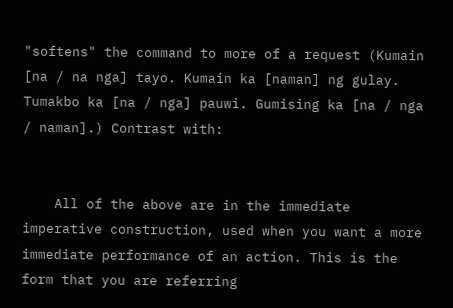"softens" the command to more of a request (Kumain [na / na nga] tayo. Kumain ka [naman] ng gulay. Tumakbo ka [na / nga] pauwi. Gumising ka [na / nga / naman].) Contrast with:


    All of the above are in the immediate imperative construction, used when you want a more immediate performance of an action. This is the form that you are referring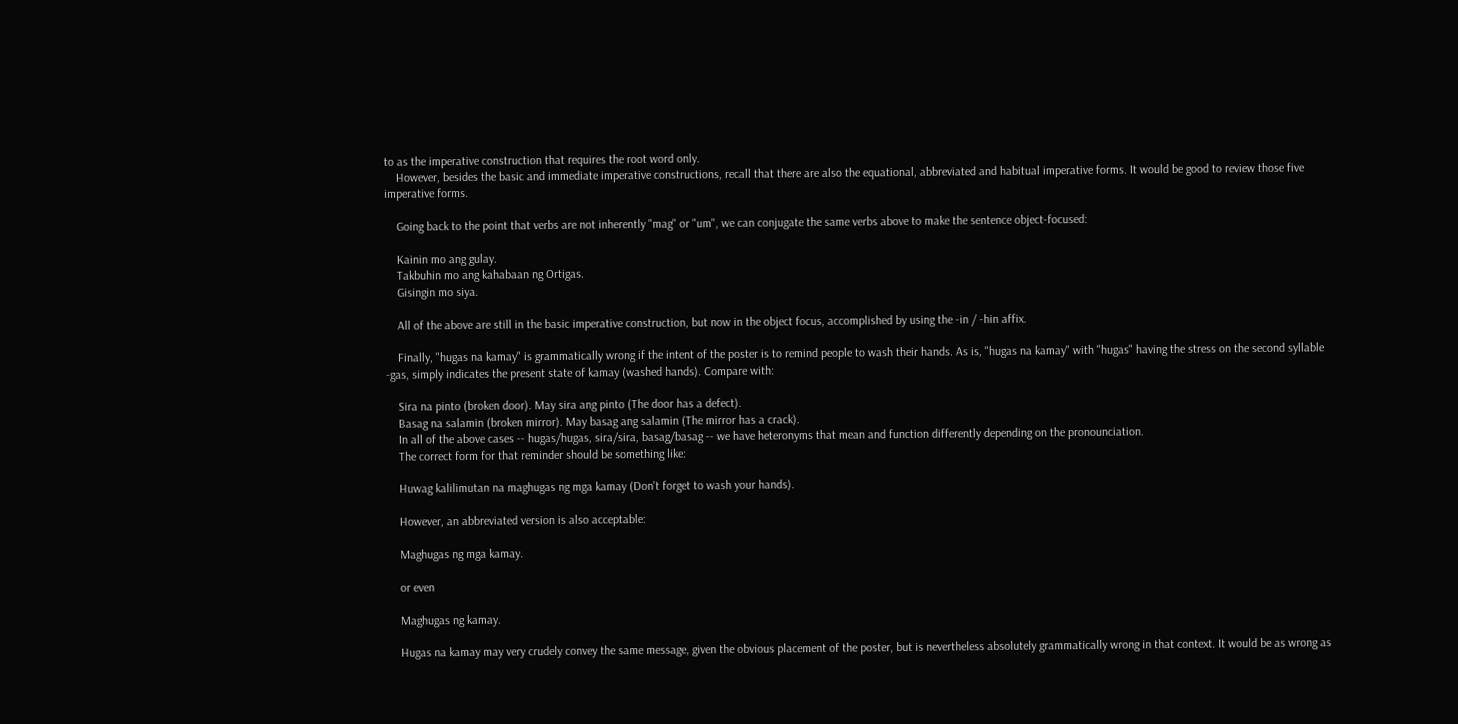to as the imperative construction that requires the root word only.
    However, besides the basic and immediate imperative constructions, recall that there are also the equational, abbreviated and habitual imperative forms. It would be good to review those five imperative forms.

    Going back to the point that verbs are not inherently "mag" or "um", we can conjugate the same verbs above to make the sentence object-focused:

    Kainin mo ang gulay.
    Takbuhin mo ang kahabaan ng Ortigas.
    Gisingin mo siya.

    All of the above are still in the basic imperative construction, but now in the object focus, accomplished by using the -in / -hin affix.

    Finally, "hugas na kamay" is grammatically wrong if the intent of the poster is to remind people to wash their hands. As is, "hugas na kamay" with "hugas" having the stress on the second syllable -gas, simply indicates the present state of kamay (washed hands). Compare with:

    Sira na pinto (broken door). May sira ang pinto (The door has a defect).
    Basag na salamin (broken mirror). May basag ang salamin (The mirror has a crack).
    In all of the above cases -- hugas/hugas, sira/sira, basag/basag -- we have heteronyms that mean and function differently depending on the pronounciation.
    The correct form for that reminder should be something like:

    Huwag kalilimutan na maghugas ng mga kamay (Don't forget to wash your hands).

    However, an abbreviated version is also acceptable:

    Maghugas ng mga kamay.

    or even

    Maghugas ng kamay.

    Hugas na kamay may very crudely convey the same message, given the obvious placement of the poster, but is nevertheless absolutely grammatically wrong in that context. It would be as wrong as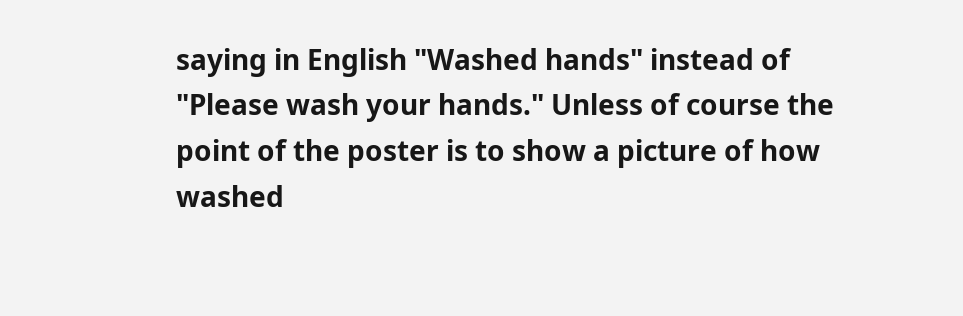saying in English "Washed hands" instead of "Please wash your hands." Unless of course the point of the poster is to show a picture of how washed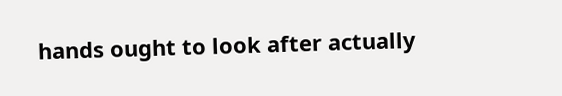hands ought to look after actually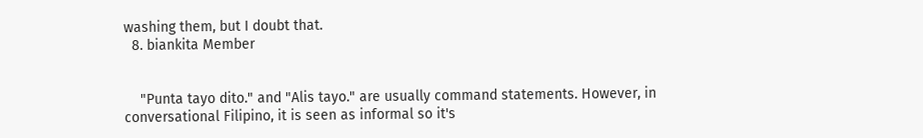washing them, but I doubt that.
  8. biankita Member


    "Punta tayo dito." and "Alis tayo." are usually command statements. However, in conversational Filipino, it is seen as informal so it's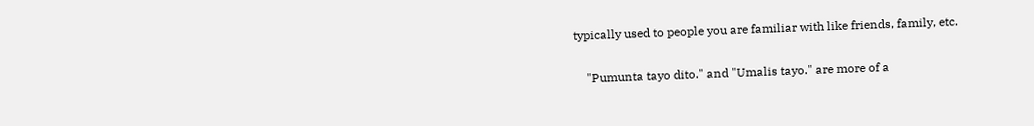typically used to people you are familiar with like friends, family, etc.

    "Pumunta tayo dito." and "Umalis tayo." are more of a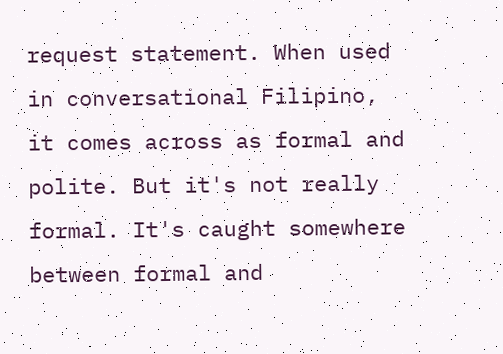request statement. When used in conversational Filipino, it comes across as formal and polite. But it's not really formal. It's caught somewhere between formal and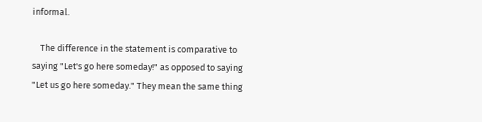informal.

    The difference in the statement is comparative to saying "Let's go here someday!" as opposed to saying "Let us go here someday." They mean the same thing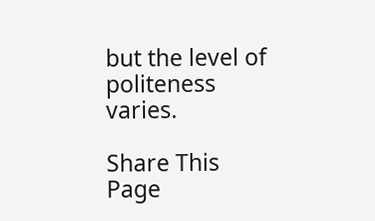but the level of politeness varies.

Share This Page